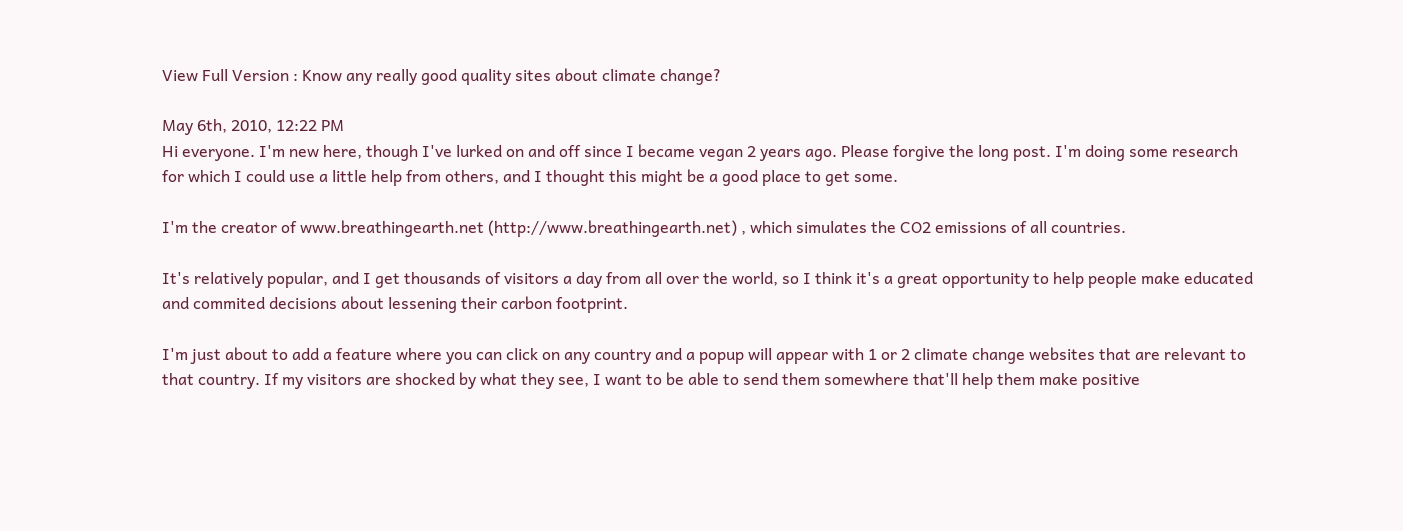View Full Version : Know any really good quality sites about climate change?

May 6th, 2010, 12:22 PM
Hi everyone. I'm new here, though I've lurked on and off since I became vegan 2 years ago. Please forgive the long post. I'm doing some research for which I could use a little help from others, and I thought this might be a good place to get some.

I'm the creator of www.breathingearth.net (http://www.breathingearth.net) , which simulates the CO2 emissions of all countries.

It's relatively popular, and I get thousands of visitors a day from all over the world, so I think it's a great opportunity to help people make educated and commited decisions about lessening their carbon footprint.

I'm just about to add a feature where you can click on any country and a popup will appear with 1 or 2 climate change websites that are relevant to that country. If my visitors are shocked by what they see, I want to be able to send them somewhere that'll help them make positive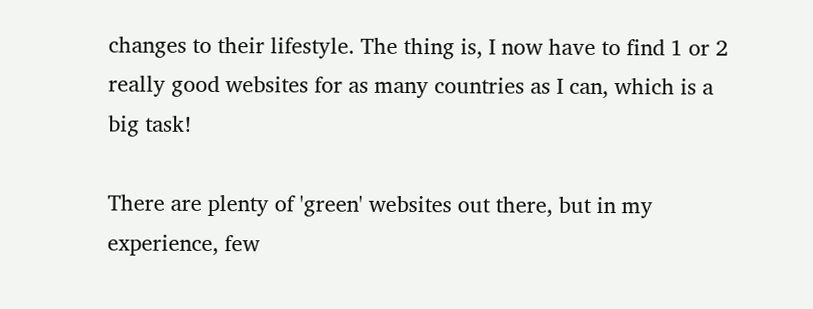changes to their lifestyle. The thing is, I now have to find 1 or 2 really good websites for as many countries as I can, which is a big task!

There are plenty of 'green' websites out there, but in my experience, few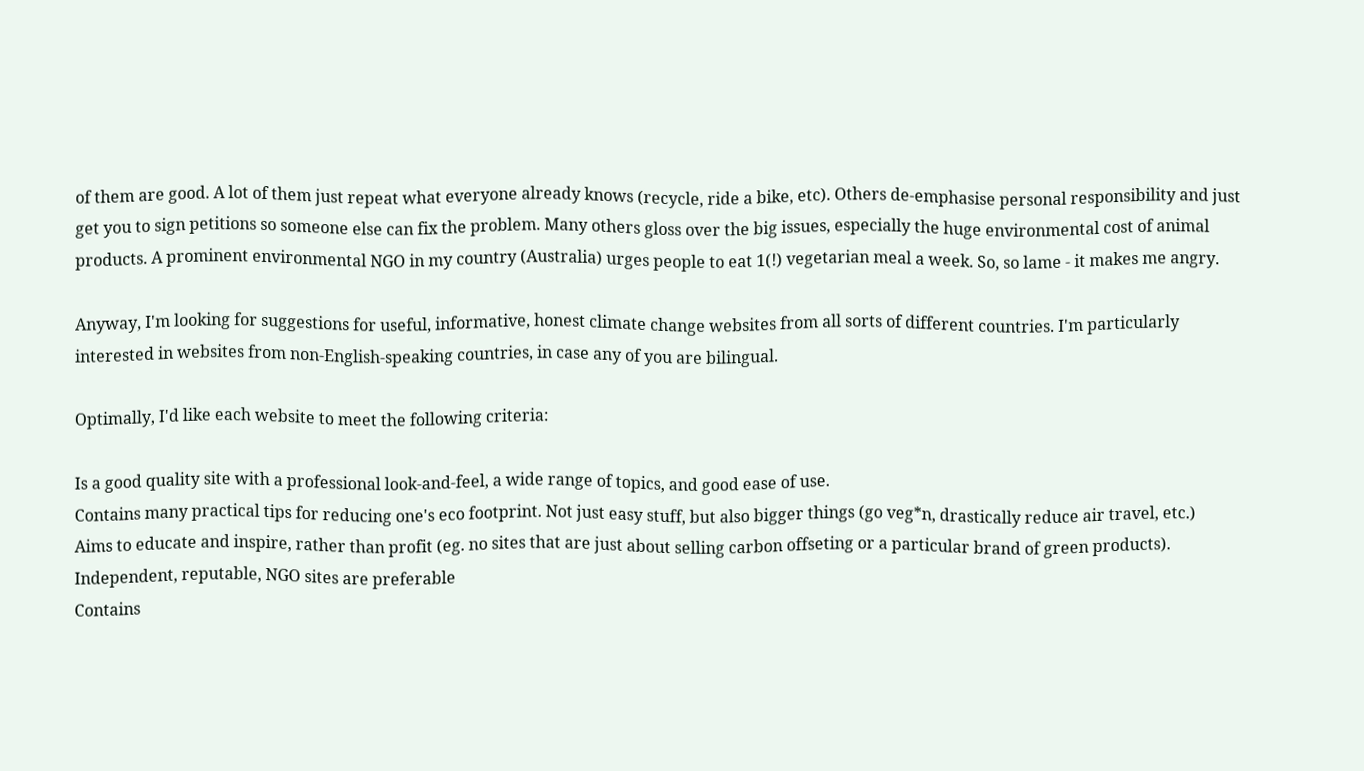of them are good. A lot of them just repeat what everyone already knows (recycle, ride a bike, etc). Others de-emphasise personal responsibility and just get you to sign petitions so someone else can fix the problem. Many others gloss over the big issues, especially the huge environmental cost of animal products. A prominent environmental NGO in my country (Australia) urges people to eat 1(!) vegetarian meal a week. So, so lame - it makes me angry.

Anyway, I'm looking for suggestions for useful, informative, honest climate change websites from all sorts of different countries. I'm particularly interested in websites from non-English-speaking countries, in case any of you are bilingual.

Optimally, I'd like each website to meet the following criteria:

Is a good quality site with a professional look-and-feel, a wide range of topics, and good ease of use.
Contains many practical tips for reducing one's eco footprint. Not just easy stuff, but also bigger things (go veg*n, drastically reduce air travel, etc.)
Aims to educate and inspire, rather than profit (eg. no sites that are just about selling carbon offseting or a particular brand of green products). Independent, reputable, NGO sites are preferable
Contains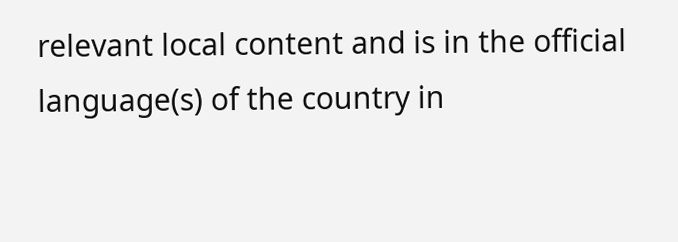relevant local content and is in the official language(s) of the country in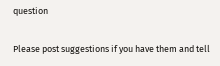question

Please post suggestions if you have them and tell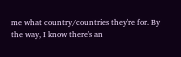me what country/countries they're for. By the way, I know there's an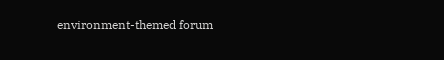environment-themed forum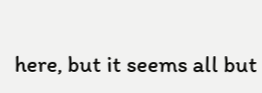here, but it seems all but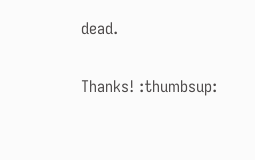dead.

Thanks! :thumbsup: